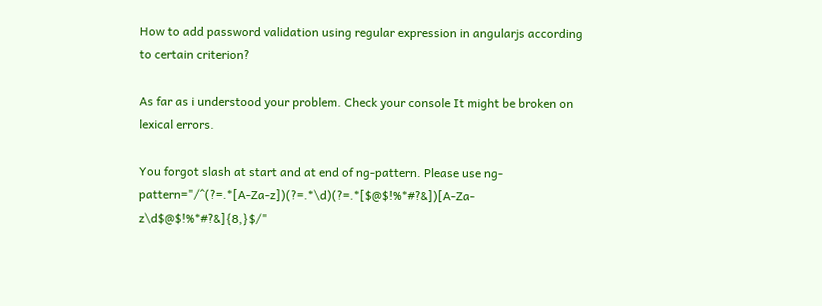How to add password validation using regular expression in angularjs according to certain criterion?

As far as i understood your problem. Check your console It might be broken on lexical errors.

You forgot slash at start and at end of ng-pattern. Please use ng-pattern="/^(?=.*[A-Za-z])(?=.*\d)(?=.*[$@$!%*#?&])[A-Za-z\d$@$!%*#?&]{8,}$/"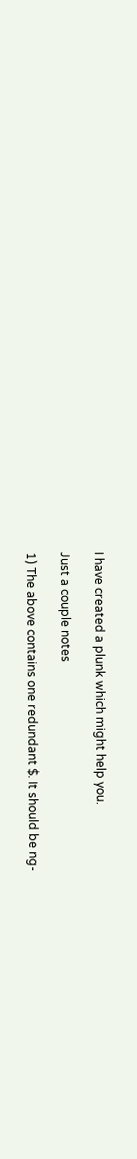I have created a plunk which might help you.

Just a couple notes

1) The above contains one redundant $. It should be ng-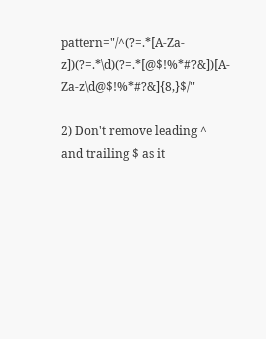pattern="/^(?=.*[A-Za-z])(?=.*\d)(?=.*[@$!%*#?&])[A-Za-z\d@$!%*#?&]{8,}$/"

2) Don't remove leading ^ and trailing $ as it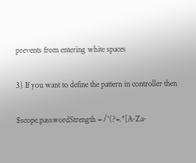prevents from entering white spaces

3) If you want to define the pattern in controller then

$scope.passwordStrength = /^(?=.*[A-Za-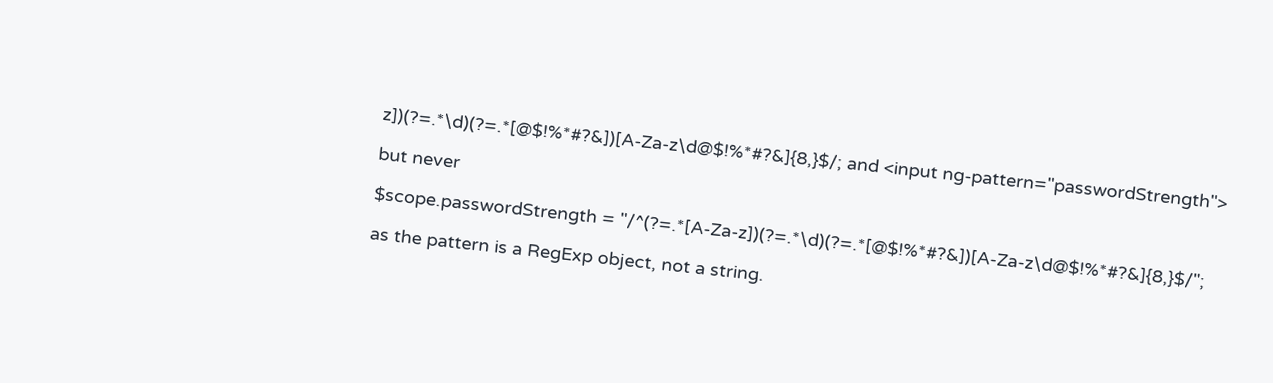z])(?=.*\d)(?=.*[@$!%*#?&])[A-Za-z\d@$!%*#?&]{8,}$/; and <input ng-pattern="passwordStrength">

but never

$scope.passwordStrength = "/^(?=.*[A-Za-z])(?=.*\d)(?=.*[@$!%*#?&])[A-Za-z\d@$!%*#?&]{8,}$/";

as the pattern is a RegExp object, not a string.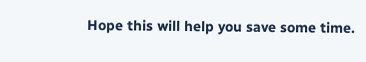Hope this will help you save some time.